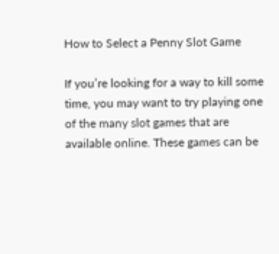How to Select a Penny Slot Game

If you’re looking for a way to kill some time, you may want to try playing one of the many slot games that are available online. These games can be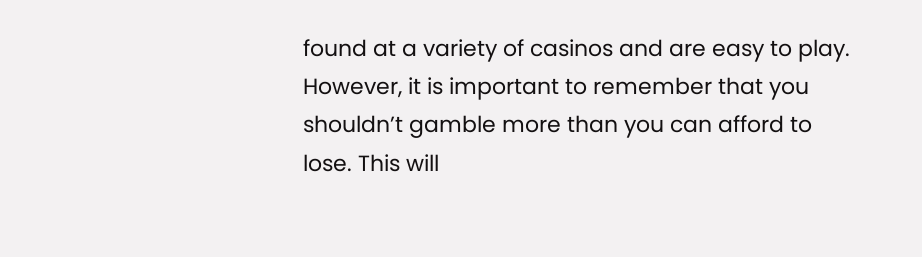found at a variety of casinos and are easy to play. However, it is important to remember that you shouldn’t gamble more than you can afford to lose. This will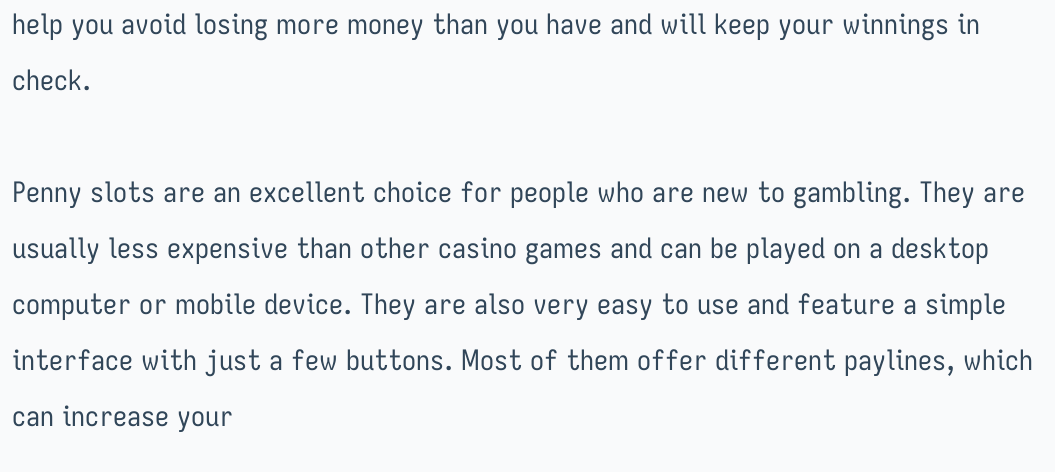help you avoid losing more money than you have and will keep your winnings in check.

Penny slots are an excellent choice for people who are new to gambling. They are usually less expensive than other casino games and can be played on a desktop computer or mobile device. They are also very easy to use and feature a simple interface with just a few buttons. Most of them offer different paylines, which can increase your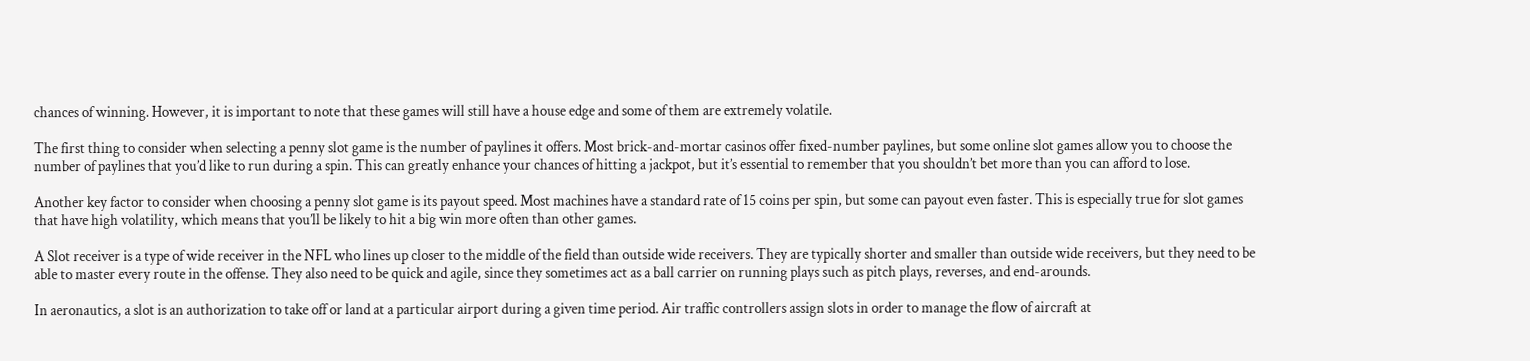chances of winning. However, it is important to note that these games will still have a house edge and some of them are extremely volatile.

The first thing to consider when selecting a penny slot game is the number of paylines it offers. Most brick-and-mortar casinos offer fixed-number paylines, but some online slot games allow you to choose the number of paylines that you’d like to run during a spin. This can greatly enhance your chances of hitting a jackpot, but it’s essential to remember that you shouldn’t bet more than you can afford to lose.

Another key factor to consider when choosing a penny slot game is its payout speed. Most machines have a standard rate of 15 coins per spin, but some can payout even faster. This is especially true for slot games that have high volatility, which means that you’ll be likely to hit a big win more often than other games.

A Slot receiver is a type of wide receiver in the NFL who lines up closer to the middle of the field than outside wide receivers. They are typically shorter and smaller than outside wide receivers, but they need to be able to master every route in the offense. They also need to be quick and agile, since they sometimes act as a ball carrier on running plays such as pitch plays, reverses, and end-arounds.

In aeronautics, a slot is an authorization to take off or land at a particular airport during a given time period. Air traffic controllers assign slots in order to manage the flow of aircraft at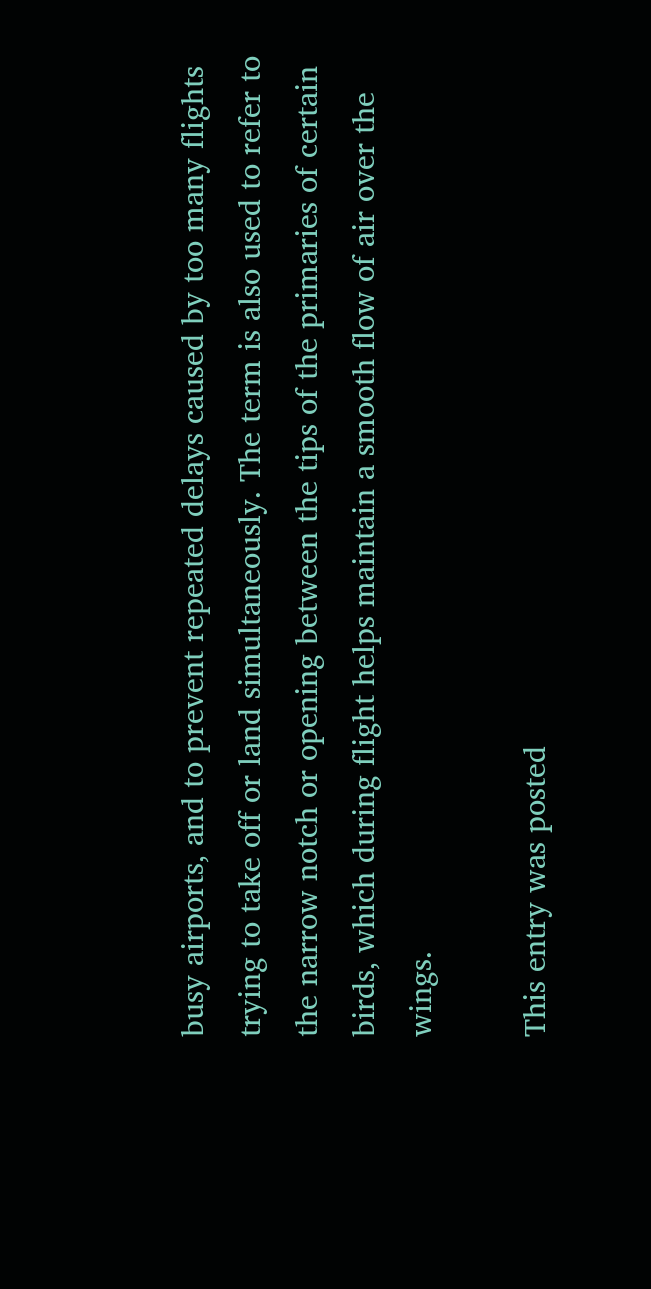busy airports, and to prevent repeated delays caused by too many flights trying to take off or land simultaneously. The term is also used to refer to the narrow notch or opening between the tips of the primaries of certain birds, which during flight helps maintain a smooth flow of air over the wings.

This entry was posted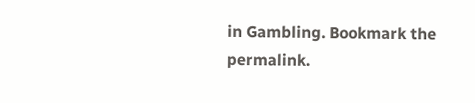in Gambling. Bookmark the permalink.